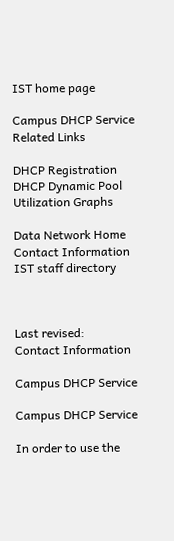IST home page

Campus DHCP Service
Related Links

DHCP Registration
DHCP Dynamic Pool Utilization Graphs

Data Network Home
Contact Information
IST staff directory



Last revised:
Contact Information

Campus DHCP Service

Campus DHCP Service

In order to use the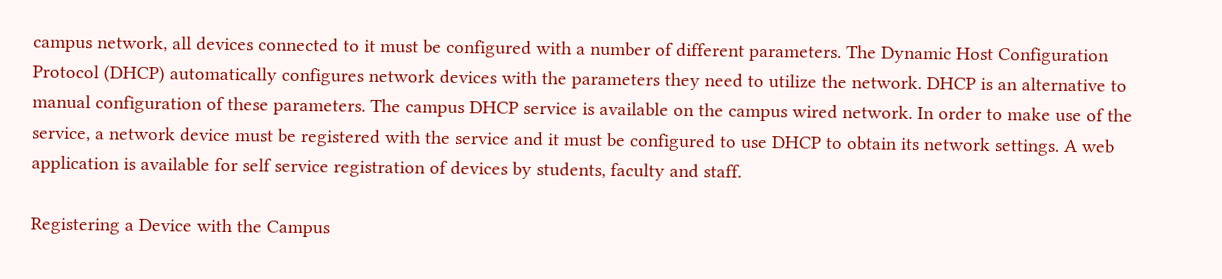campus network, all devices connected to it must be configured with a number of different parameters. The Dynamic Host Configuration Protocol (DHCP) automatically configures network devices with the parameters they need to utilize the network. DHCP is an alternative to manual configuration of these parameters. The campus DHCP service is available on the campus wired network. In order to make use of the service, a network device must be registered with the service and it must be configured to use DHCP to obtain its network settings. A web application is available for self service registration of devices by students, faculty and staff.

Registering a Device with the Campus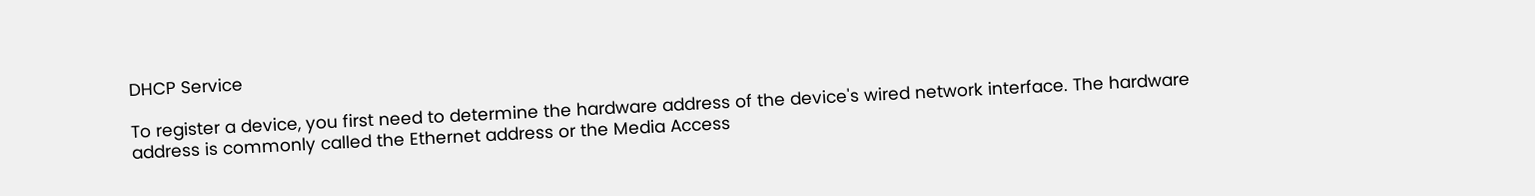DHCP Service

To register a device, you first need to determine the hardware address of the device's wired network interface. The hardware address is commonly called the Ethernet address or the Media Access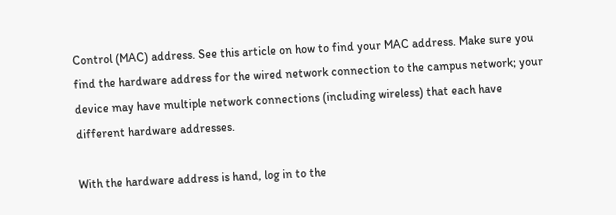Control (MAC) address. See this article on how to find your MAC address. Make sure you find the hardware address for the wired network connection to the campus network; your device may have multiple network connections (including wireless) that each have different hardware addresses.

With the hardware address is hand, log in to the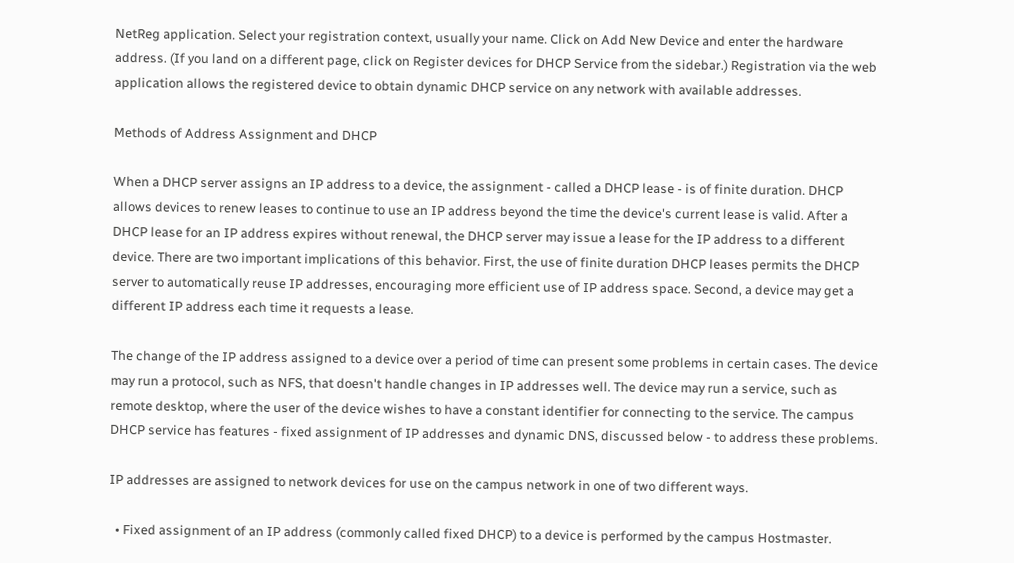NetReg application. Select your registration context, usually your name. Click on Add New Device and enter the hardware address. (If you land on a different page, click on Register devices for DHCP Service from the sidebar.) Registration via the web application allows the registered device to obtain dynamic DHCP service on any network with available addresses.

Methods of Address Assignment and DHCP

When a DHCP server assigns an IP address to a device, the assignment - called a DHCP lease - is of finite duration. DHCP allows devices to renew leases to continue to use an IP address beyond the time the device's current lease is valid. After a DHCP lease for an IP address expires without renewal, the DHCP server may issue a lease for the IP address to a different device. There are two important implications of this behavior. First, the use of finite duration DHCP leases permits the DHCP server to automatically reuse IP addresses, encouraging more efficient use of IP address space. Second, a device may get a different IP address each time it requests a lease.

The change of the IP address assigned to a device over a period of time can present some problems in certain cases. The device may run a protocol, such as NFS, that doesn't handle changes in IP addresses well. The device may run a service, such as remote desktop, where the user of the device wishes to have a constant identifier for connecting to the service. The campus DHCP service has features - fixed assignment of IP addresses and dynamic DNS, discussed below - to address these problems.

IP addresses are assigned to network devices for use on the campus network in one of two different ways.

  • Fixed assignment of an IP address (commonly called fixed DHCP) to a device is performed by the campus Hostmaster.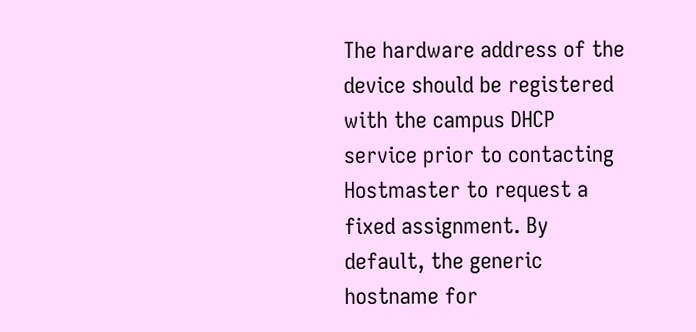The hardware address of the device should be registered with the campus DHCP service prior to contacting Hostmaster to request a fixed assignment. By default, the generic hostname for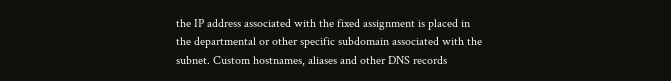the IP address associated with the fixed assignment is placed in the departmental or other specific subdomain associated with the subnet. Custom hostnames, aliases and other DNS records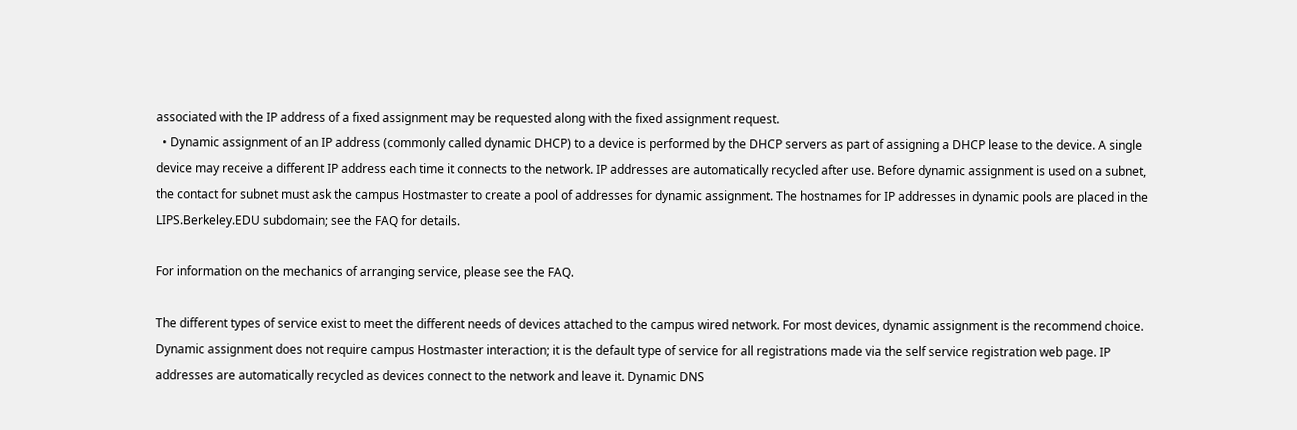associated with the IP address of a fixed assignment may be requested along with the fixed assignment request.
  • Dynamic assignment of an IP address (commonly called dynamic DHCP) to a device is performed by the DHCP servers as part of assigning a DHCP lease to the device. A single device may receive a different IP address each time it connects to the network. IP addresses are automatically recycled after use. Before dynamic assignment is used on a subnet, the contact for subnet must ask the campus Hostmaster to create a pool of addresses for dynamic assignment. The hostnames for IP addresses in dynamic pools are placed in the LIPS.Berkeley.EDU subdomain; see the FAQ for details.

For information on the mechanics of arranging service, please see the FAQ.

The different types of service exist to meet the different needs of devices attached to the campus wired network. For most devices, dynamic assignment is the recommend choice. Dynamic assignment does not require campus Hostmaster interaction; it is the default type of service for all registrations made via the self service registration web page. IP addresses are automatically recycled as devices connect to the network and leave it. Dynamic DNS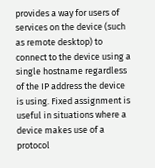provides a way for users of services on the device (such as remote desktop) to connect to the device using a single hostname regardless of the IP address the device is using. Fixed assignment is useful in situations where a device makes use of a protocol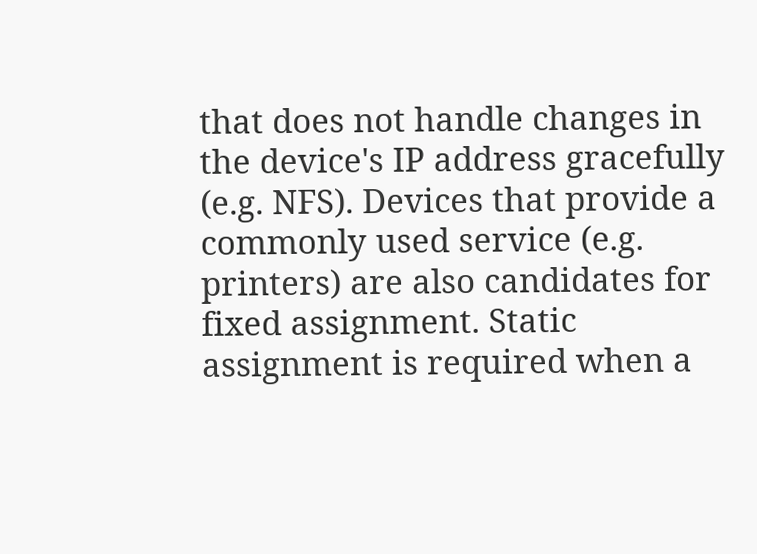that does not handle changes in the device's IP address gracefully (e.g. NFS). Devices that provide a commonly used service (e.g. printers) are also candidates for fixed assignment. Static assignment is required when a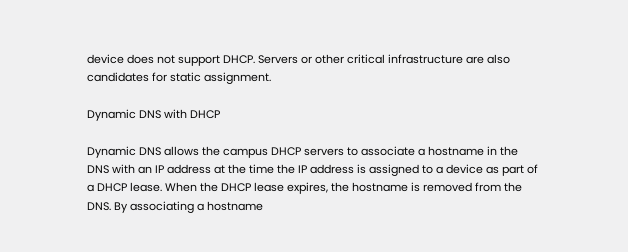device does not support DHCP. Servers or other critical infrastructure are also candidates for static assignment.

Dynamic DNS with DHCP

Dynamic DNS allows the campus DHCP servers to associate a hostname in the DNS with an IP address at the time the IP address is assigned to a device as part of a DHCP lease. When the DHCP lease expires, the hostname is removed from the DNS. By associating a hostname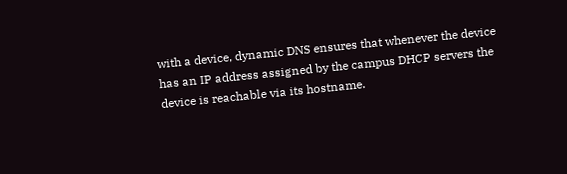with a device, dynamic DNS ensures that whenever the device has an IP address assigned by the campus DHCP servers the device is reachable via its hostname.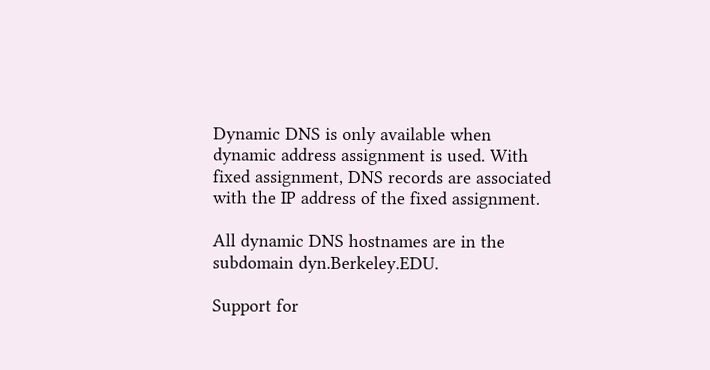Dynamic DNS is only available when dynamic address assignment is used. With fixed assignment, DNS records are associated with the IP address of the fixed assignment.

All dynamic DNS hostnames are in the subdomain dyn.Berkeley.EDU.

Support for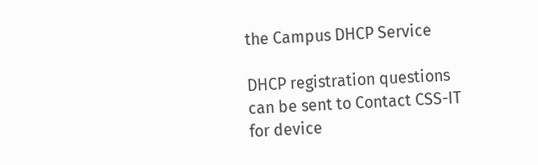the Campus DHCP Service

DHCP registration questions can be sent to Contact CSS-IT for device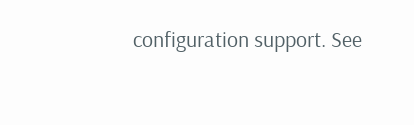configuration support. See